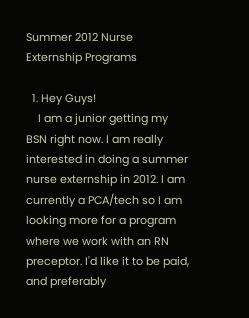Summer 2012 Nurse Externship Programs

  1. Hey Guys!
    I am a junior getting my BSN right now. I am really interested in doing a summer nurse externship in 2012. I am currently a PCA/tech so I am looking more for a program where we work with an RN preceptor. I'd like it to be paid, and preferably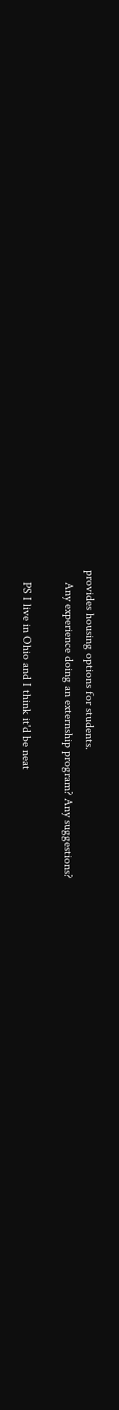provides housing options for students.
    Any experience doing an externship program? Any suggestions?

    PS I live in Ohio and I think it'd be neat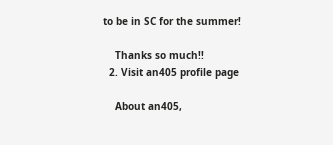to be in SC for the summer!

    Thanks so much!!
  2. Visit an405 profile page

    About an405,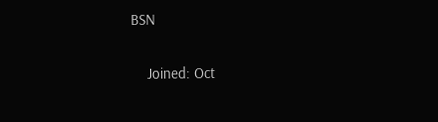BSN

    Joined: Oct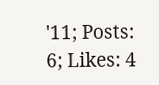'11; Posts: 6; Likes: 4